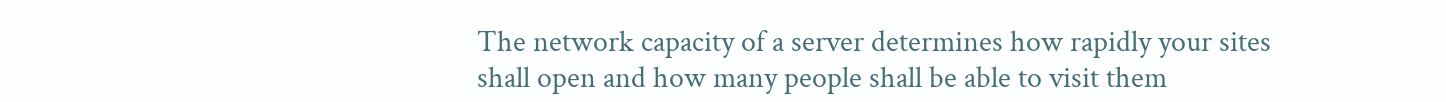The network capacity of a server determines how rapidly your sites shall open and how many people shall be able to visit them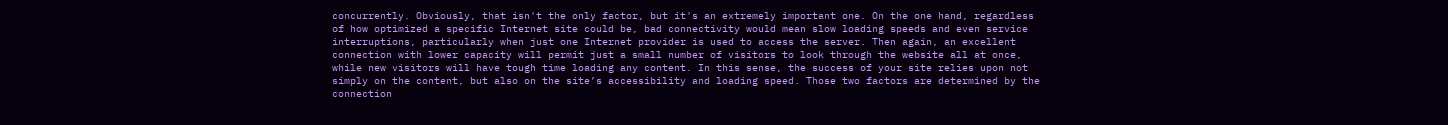concurrently. Obviously, that isn't the only factor, but it's an extremely important one. On the one hand, regardless of how optimized a specific Internet site could be, bad connectivity would mean slow loading speeds and even service interruptions, particularly when just one Internet provider is used to access the server. Then again, an excellent connection with lower capacity will permit just a small number of visitors to look through the website all at once, while new visitors will have tough time loading any content. In this sense, the success of your site relies upon not simply on the content, but also on the site’s accessibility and loading speed. Those two factors are determined by the connection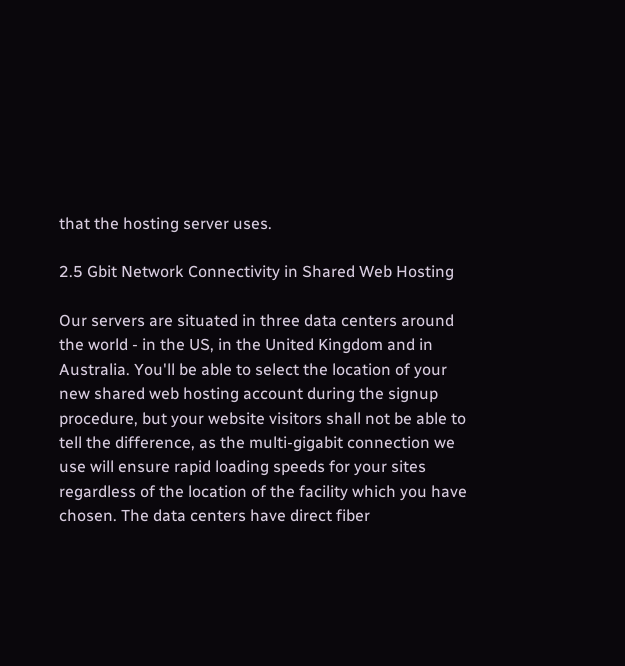that the hosting server uses.

2.5 Gbit Network Connectivity in Shared Web Hosting

Our servers are situated in three data centers around the world - in the US, in the United Kingdom and in Australia. You'll be able to select the location of your new shared web hosting account during the signup procedure, but your website visitors shall not be able to tell the difference, as the multi-gigabit connection we use will ensure rapid loading speeds for your sites regardless of the location of the facility which you have chosen. The data centers have direct fiber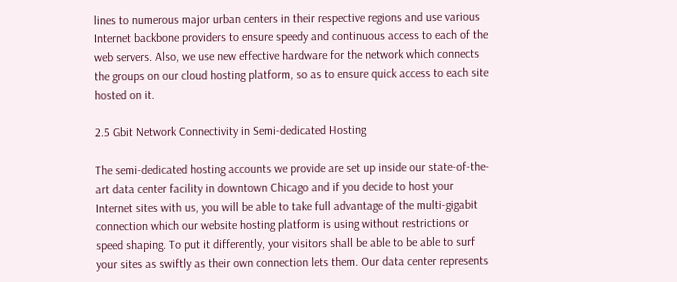lines to numerous major urban centers in their respective regions and use various Internet backbone providers to ensure speedy and continuous access to each of the web servers. Also, we use new effective hardware for the network which connects the groups on our cloud hosting platform, so as to ensure quick access to each site hosted on it.

2.5 Gbit Network Connectivity in Semi-dedicated Hosting

The semi-dedicated hosting accounts we provide are set up inside our state-of-the-art data center facility in downtown Chicago and if you decide to host your Internet sites with us, you will be able to take full advantage of the multi-gigabit connection which our website hosting platform is using without restrictions or speed shaping. To put it differently, your visitors shall be able to be able to surf your sites as swiftly as their own connection lets them. Our data center represents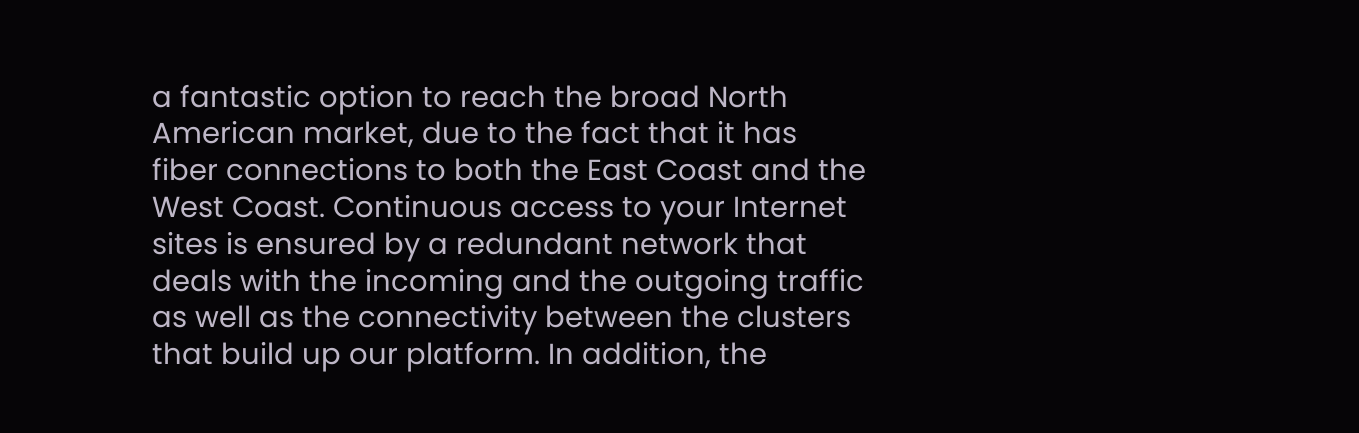a fantastic option to reach the broad North American market, due to the fact that it has fiber connections to both the East Coast and the West Coast. Continuous access to your Internet sites is ensured by a redundant network that deals with the incoming and the outgoing traffic as well as the connectivity between the clusters that build up our platform. In addition, the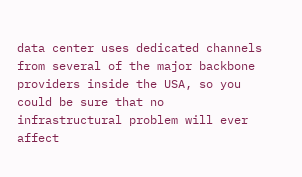data center uses dedicated channels from several of the major backbone providers inside the USA, so you could be sure that no infrastructural problem will ever affect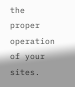the proper operation of your sites.